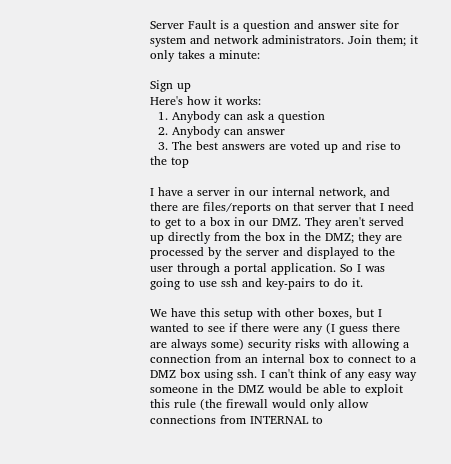Server Fault is a question and answer site for system and network administrators. Join them; it only takes a minute:

Sign up
Here's how it works:
  1. Anybody can ask a question
  2. Anybody can answer
  3. The best answers are voted up and rise to the top

I have a server in our internal network, and there are files/reports on that server that I need to get to a box in our DMZ. They aren't served up directly from the box in the DMZ; they are processed by the server and displayed to the user through a portal application. So I was going to use ssh and key-pairs to do it.

We have this setup with other boxes, but I wanted to see if there were any (I guess there are always some) security risks with allowing a connection from an internal box to connect to a DMZ box using ssh. I can't think of any easy way someone in the DMZ would be able to exploit this rule (the firewall would only allow connections from INTERNAL to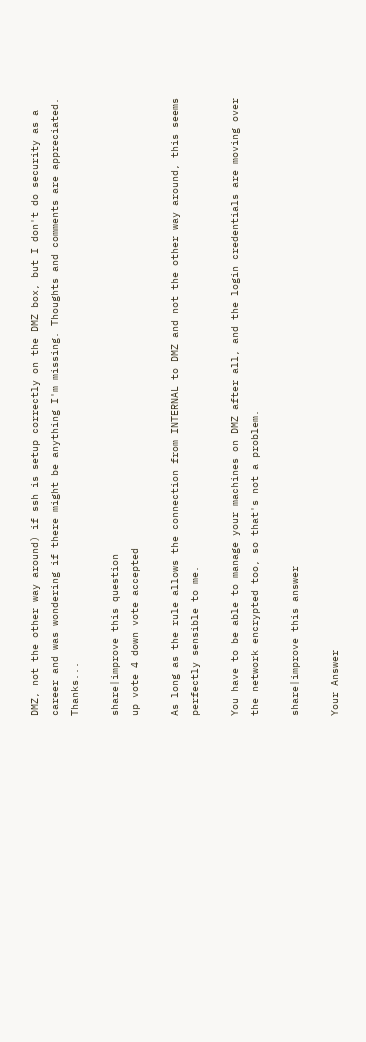DMZ, not the other way around) if ssh is setup correctly on the DMZ box, but I don't do security as a career and was wondering if there might be anything I'm missing. Thoughts and comments are appreciated. Thanks...

share|improve this question
up vote 4 down vote accepted

As long as the rule allows the connection from INTERNAL to DMZ and not the other way around, this seems perfectly sensible to me.

You have to be able to manage your machines on DMZ after all, and the login credentials are moving over the network encrypted too, so that's not a problem.

share|improve this answer

Your Answer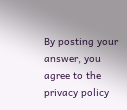By posting your answer, you agree to the privacy policy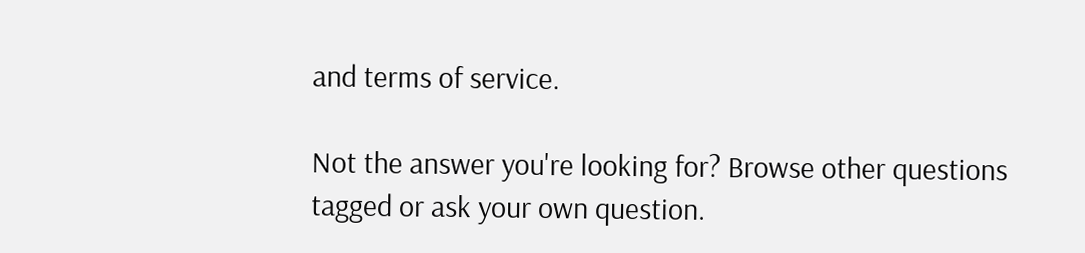and terms of service.

Not the answer you're looking for? Browse other questions tagged or ask your own question.